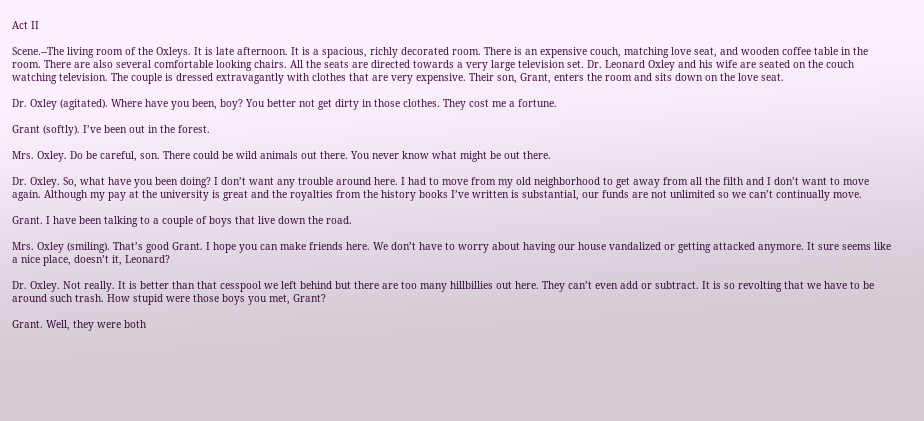Act II

Scene.--The living room of the Oxleys. It is late afternoon. It is a spacious, richly decorated room. There is an expensive couch, matching love seat, and wooden coffee table in the room. There are also several comfortable looking chairs. All the seats are directed towards a very large television set. Dr. Leonard Oxley and his wife are seated on the couch watching television. The couple is dressed extravagantly with clothes that are very expensive. Their son, Grant, enters the room and sits down on the love seat.

Dr. Oxley (agitated). Where have you been, boy? You better not get dirty in those clothes. They cost me a fortune.

Grant (softly). I’ve been out in the forest.

Mrs. Oxley. Do be careful, son. There could be wild animals out there. You never know what might be out there.

Dr. Oxley. So, what have you been doing? I don’t want any trouble around here. I had to move from my old neighborhood to get away from all the filth and I don’t want to move again. Although my pay at the university is great and the royalties from the history books I’ve written is substantial, our funds are not unlimited so we can’t continually move.

Grant. I have been talking to a couple of boys that live down the road.

Mrs. Oxley (smiling). That’s good Grant. I hope you can make friends here. We don’t have to worry about having our house vandalized or getting attacked anymore. It sure seems like a nice place, doesn’t it, Leonard?

Dr. Oxley. Not really. It is better than that cesspool we left behind but there are too many hillbillies out here. They can’t even add or subtract. It is so revolting that we have to be around such trash. How stupid were those boys you met, Grant?

Grant. Well, they were both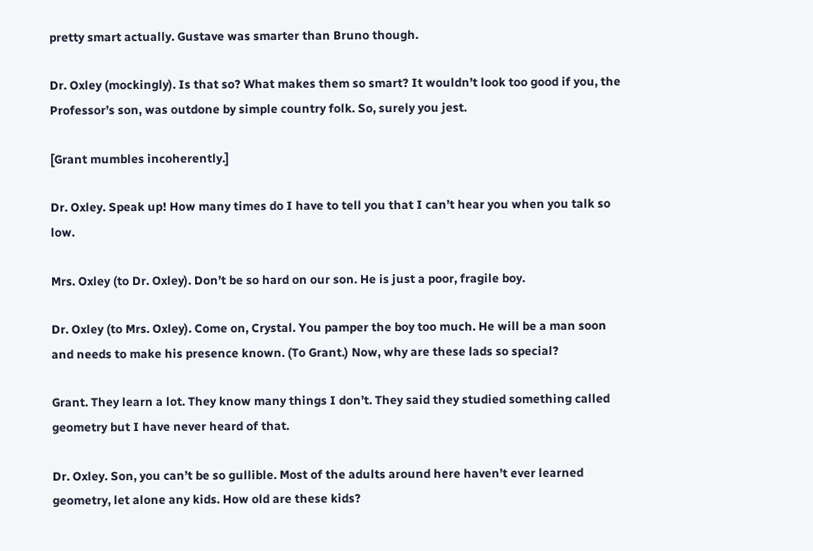pretty smart actually. Gustave was smarter than Bruno though.

Dr. Oxley (mockingly). Is that so? What makes them so smart? It wouldn’t look too good if you, the Professor’s son, was outdone by simple country folk. So, surely you jest.

[Grant mumbles incoherently.]

Dr. Oxley. Speak up! How many times do I have to tell you that I can’t hear you when you talk so low.

Mrs. Oxley (to Dr. Oxley). Don’t be so hard on our son. He is just a poor, fragile boy.

Dr. Oxley (to Mrs. Oxley). Come on, Crystal. You pamper the boy too much. He will be a man soon and needs to make his presence known. (To Grant.) Now, why are these lads so special?

Grant. They learn a lot. They know many things I don’t. They said they studied something called geometry but I have never heard of that.

Dr. Oxley. Son, you can’t be so gullible. Most of the adults around here haven’t ever learned geometry, let alone any kids. How old are these kids?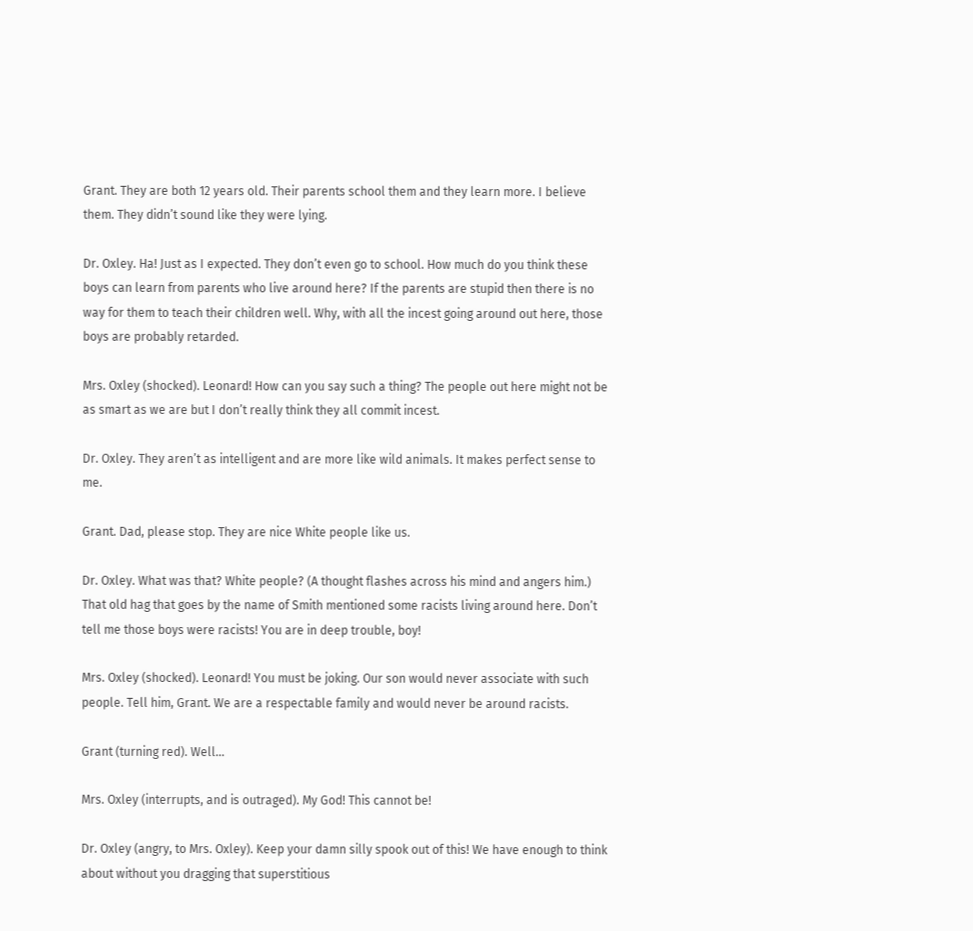Grant. They are both 12 years old. Their parents school them and they learn more. I believe them. They didn’t sound like they were lying.

Dr. Oxley. Ha! Just as I expected. They don’t even go to school. How much do you think these boys can learn from parents who live around here? If the parents are stupid then there is no way for them to teach their children well. Why, with all the incest going around out here, those boys are probably retarded.

Mrs. Oxley (shocked). Leonard! How can you say such a thing? The people out here might not be as smart as we are but I don’t really think they all commit incest.

Dr. Oxley. They aren’t as intelligent and are more like wild animals. It makes perfect sense to me.

Grant. Dad, please stop. They are nice White people like us.

Dr. Oxley. What was that? White people? (A thought flashes across his mind and angers him.) That old hag that goes by the name of Smith mentioned some racists living around here. Don’t tell me those boys were racists! You are in deep trouble, boy!

Mrs. Oxley (shocked). Leonard! You must be joking. Our son would never associate with such people. Tell him, Grant. We are a respectable family and would never be around racists.

Grant (turning red). Well...

Mrs. Oxley (interrupts, and is outraged). My God! This cannot be!

Dr. Oxley (angry, to Mrs. Oxley). Keep your damn silly spook out of this! We have enough to think about without you dragging that superstitious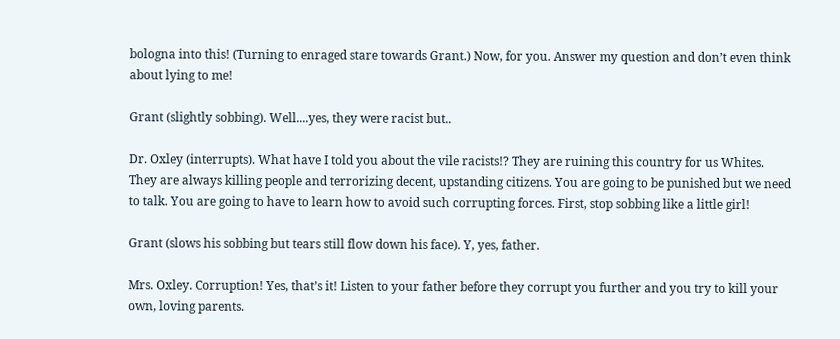bologna into this! (Turning to enraged stare towards Grant.) Now, for you. Answer my question and don’t even think about lying to me!

Grant (slightly sobbing). Well....yes, they were racist but..

Dr. Oxley (interrupts). What have I told you about the vile racists!? They are ruining this country for us Whites. They are always killing people and terrorizing decent, upstanding citizens. You are going to be punished but we need to talk. You are going to have to learn how to avoid such corrupting forces. First, stop sobbing like a little girl!

Grant (slows his sobbing but tears still flow down his face). Y, yes, father.

Mrs. Oxley. Corruption! Yes, that’s it! Listen to your father before they corrupt you further and you try to kill your own, loving parents.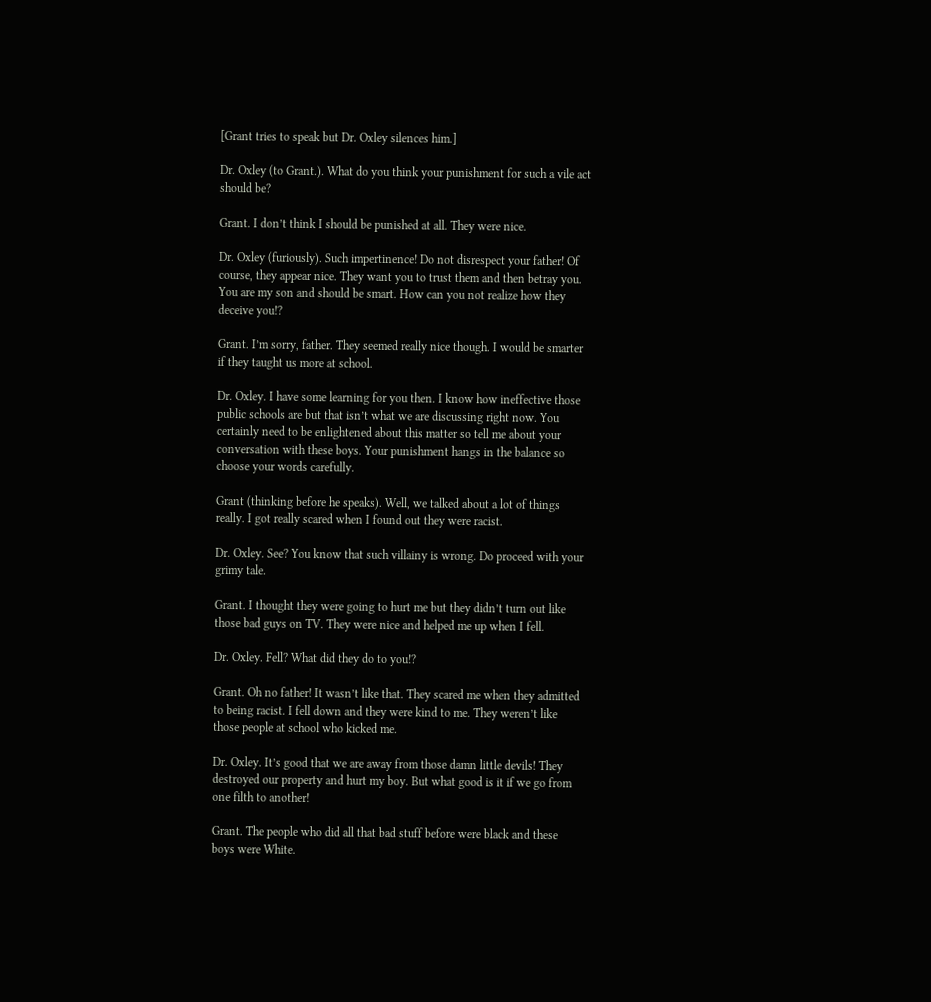[Grant tries to speak but Dr. Oxley silences him.]

Dr. Oxley (to Grant.). What do you think your punishment for such a vile act should be?

Grant. I don’t think I should be punished at all. They were nice.

Dr. Oxley (furiously). Such impertinence! Do not disrespect your father! Of course, they appear nice. They want you to trust them and then betray you. You are my son and should be smart. How can you not realize how they deceive you!?

Grant. I’m sorry, father. They seemed really nice though. I would be smarter if they taught us more at school.

Dr. Oxley. I have some learning for you then. I know how ineffective those public schools are but that isn’t what we are discussing right now. You certainly need to be enlightened about this matter so tell me about your conversation with these boys. Your punishment hangs in the balance so choose your words carefully.

Grant (thinking before he speaks). Well, we talked about a lot of things really. I got really scared when I found out they were racist.

Dr. Oxley. See? You know that such villainy is wrong. Do proceed with your grimy tale.

Grant. I thought they were going to hurt me but they didn’t turn out like those bad guys on TV. They were nice and helped me up when I fell.

Dr. Oxley. Fell? What did they do to you!?

Grant. Oh no father! It wasn’t like that. They scared me when they admitted to being racist. I fell down and they were kind to me. They weren’t like those people at school who kicked me.

Dr. Oxley. It’s good that we are away from those damn little devils! They destroyed our property and hurt my boy. But what good is it if we go from one filth to another!

Grant. The people who did all that bad stuff before were black and these boys were White.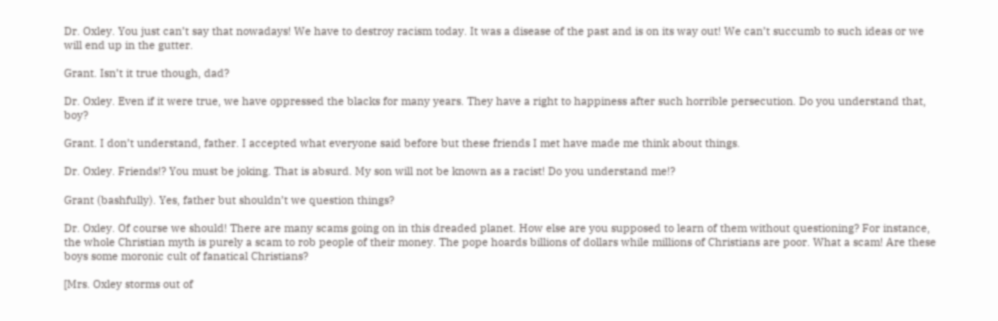Dr. Oxley. You just can’t say that nowadays! We have to destroy racism today. It was a disease of the past and is on its way out! We can’t succumb to such ideas or we will end up in the gutter.

Grant. Isn’t it true though, dad?

Dr. Oxley. Even if it were true, we have oppressed the blacks for many years. They have a right to happiness after such horrible persecution. Do you understand that, boy?

Grant. I don’t understand, father. I accepted what everyone said before but these friends I met have made me think about things.

Dr. Oxley. Friends!? You must be joking. That is absurd. My son will not be known as a racist! Do you understand me!?

Grant (bashfully). Yes, father but shouldn’t we question things?

Dr. Oxley. Of course we should! There are many scams going on in this dreaded planet. How else are you supposed to learn of them without questioning? For instance, the whole Christian myth is purely a scam to rob people of their money. The pope hoards billions of dollars while millions of Christians are poor. What a scam! Are these boys some moronic cult of fanatical Christians?

[Mrs. Oxley storms out of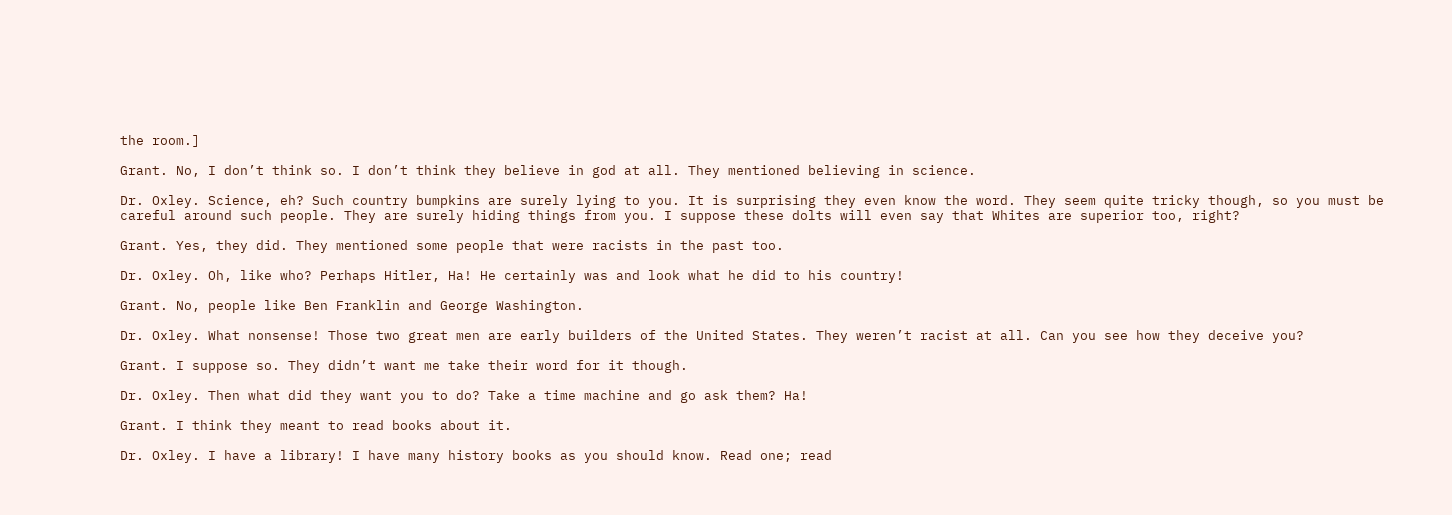the room.]

Grant. No, I don’t think so. I don’t think they believe in god at all. They mentioned believing in science.

Dr. Oxley. Science, eh? Such country bumpkins are surely lying to you. It is surprising they even know the word. They seem quite tricky though, so you must be careful around such people. They are surely hiding things from you. I suppose these dolts will even say that Whites are superior too, right?

Grant. Yes, they did. They mentioned some people that were racists in the past too.

Dr. Oxley. Oh, like who? Perhaps Hitler, Ha! He certainly was and look what he did to his country!

Grant. No, people like Ben Franklin and George Washington.

Dr. Oxley. What nonsense! Those two great men are early builders of the United States. They weren’t racist at all. Can you see how they deceive you?

Grant. I suppose so. They didn’t want me take their word for it though.

Dr. Oxley. Then what did they want you to do? Take a time machine and go ask them? Ha!

Grant. I think they meant to read books about it.

Dr. Oxley. I have a library! I have many history books as you should know. Read one; read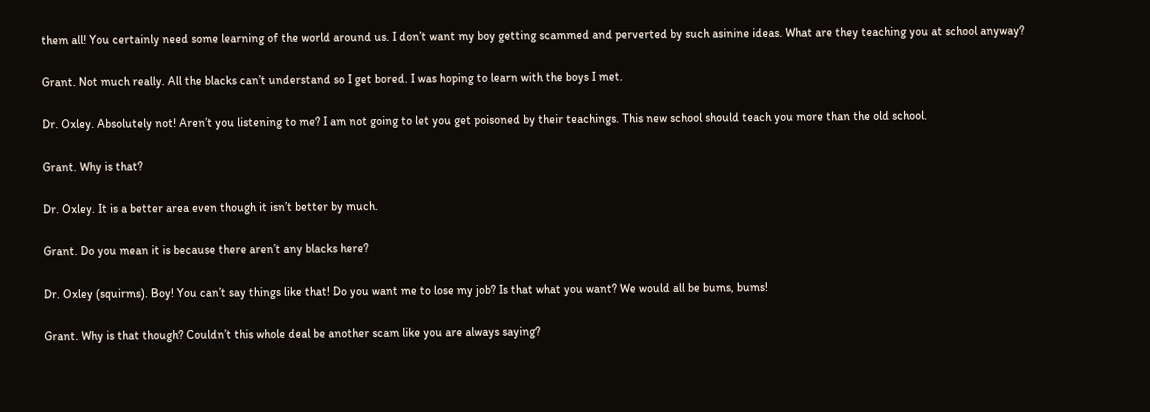them all! You certainly need some learning of the world around us. I don’t want my boy getting scammed and perverted by such asinine ideas. What are they teaching you at school anyway?

Grant. Not much really. All the blacks can’t understand so I get bored. I was hoping to learn with the boys I met.

Dr. Oxley. Absolutely not! Aren’t you listening to me? I am not going to let you get poisoned by their teachings. This new school should teach you more than the old school.

Grant. Why is that?

Dr. Oxley. It is a better area even though it isn’t better by much.

Grant. Do you mean it is because there aren’t any blacks here?

Dr. Oxley (squirms). Boy! You can’t say things like that! Do you want me to lose my job? Is that what you want? We would all be bums, bums!

Grant. Why is that though? Couldn’t this whole deal be another scam like you are always saying?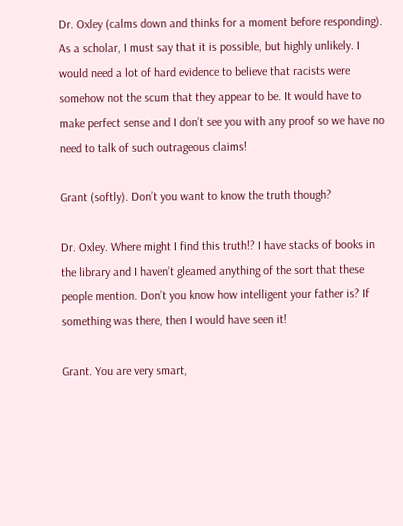Dr. Oxley (calms down and thinks for a moment before responding). As a scholar, I must say that it is possible, but highly unlikely. I would need a lot of hard evidence to believe that racists were somehow not the scum that they appear to be. It would have to make perfect sense and I don’t see you with any proof so we have no need to talk of such outrageous claims!

Grant (softly). Don’t you want to know the truth though?

Dr. Oxley. Where might I find this truth!? I have stacks of books in the library and I haven’t gleamed anything of the sort that these people mention. Don’t you know how intelligent your father is? If something was there, then I would have seen it!

Grant. You are very smart,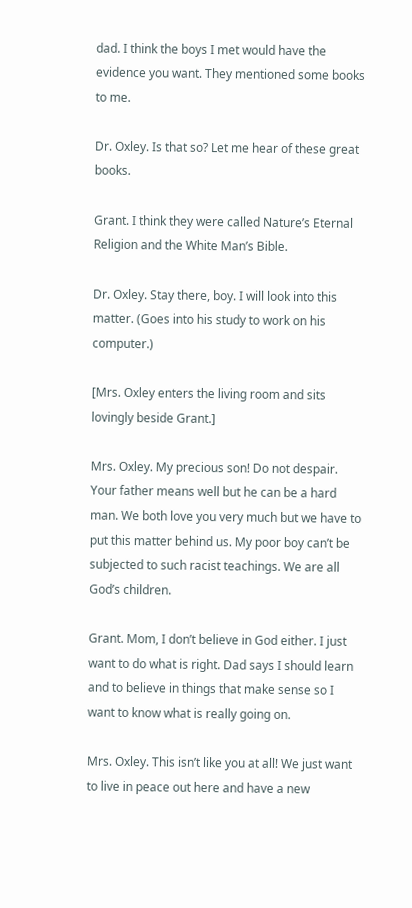dad. I think the boys I met would have the evidence you want. They mentioned some books to me.

Dr. Oxley. Is that so? Let me hear of these great books.

Grant. I think they were called Nature’s Eternal Religion and the White Man’s Bible.

Dr. Oxley. Stay there, boy. I will look into this matter. (Goes into his study to work on his computer.)

[Mrs. Oxley enters the living room and sits lovingly beside Grant.]

Mrs. Oxley. My precious son! Do not despair. Your father means well but he can be a hard man. We both love you very much but we have to put this matter behind us. My poor boy can’t be subjected to such racist teachings. We are all God’s children.

Grant. Mom, I don’t believe in God either. I just want to do what is right. Dad says I should learn and to believe in things that make sense so I want to know what is really going on.

Mrs. Oxley. This isn’t like you at all! We just want to live in peace out here and have a new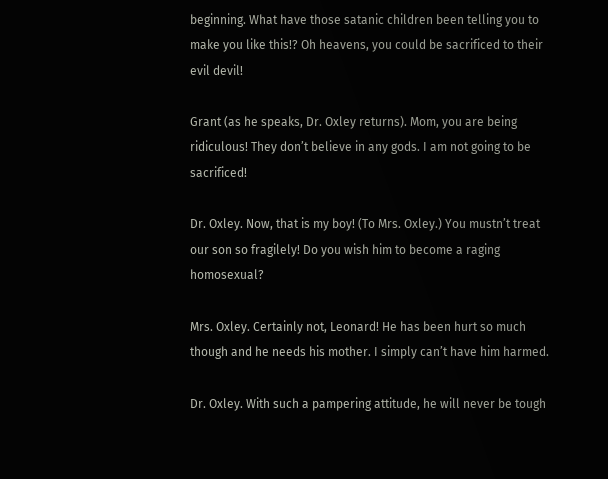beginning. What have those satanic children been telling you to make you like this!? Oh heavens, you could be sacrificed to their evil devil!

Grant (as he speaks, Dr. Oxley returns). Mom, you are being ridiculous! They don’t believe in any gods. I am not going to be sacrificed!

Dr. Oxley. Now, that is my boy! (To Mrs. Oxley.) You mustn’t treat our son so fragilely! Do you wish him to become a raging homosexual?

Mrs. Oxley. Certainly not, Leonard! He has been hurt so much though and he needs his mother. I simply can’t have him harmed.

Dr. Oxley. With such a pampering attitude, he will never be tough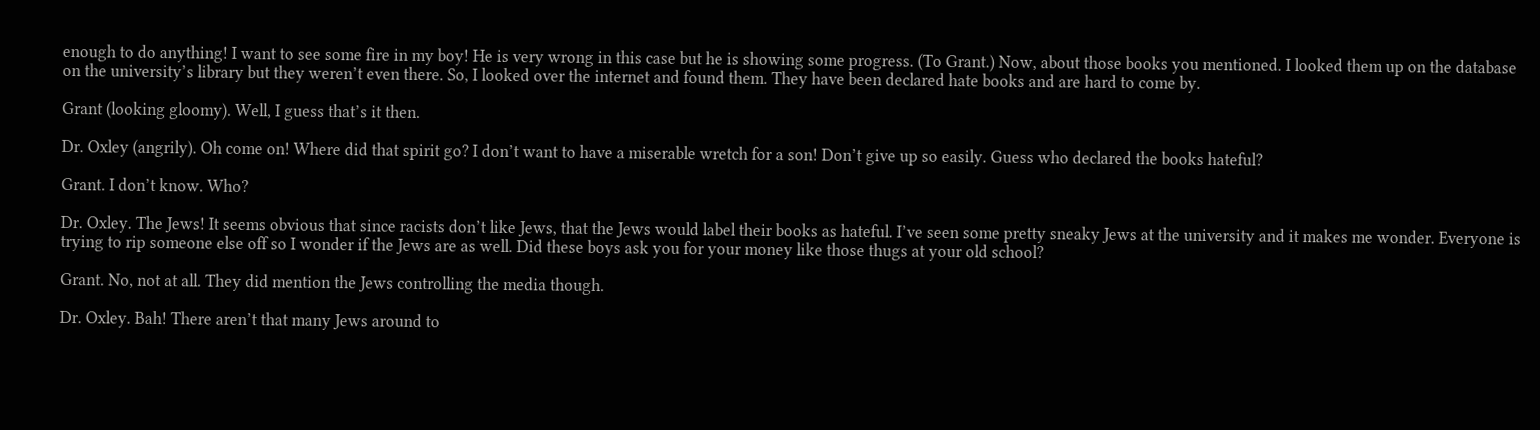enough to do anything! I want to see some fire in my boy! He is very wrong in this case but he is showing some progress. (To Grant.) Now, about those books you mentioned. I looked them up on the database on the university’s library but they weren’t even there. So, I looked over the internet and found them. They have been declared hate books and are hard to come by.

Grant (looking gloomy). Well, I guess that’s it then.

Dr. Oxley (angrily). Oh come on! Where did that spirit go? I don’t want to have a miserable wretch for a son! Don’t give up so easily. Guess who declared the books hateful?

Grant. I don’t know. Who?

Dr. Oxley. The Jews! It seems obvious that since racists don’t like Jews, that the Jews would label their books as hateful. I’ve seen some pretty sneaky Jews at the university and it makes me wonder. Everyone is trying to rip someone else off so I wonder if the Jews are as well. Did these boys ask you for your money like those thugs at your old school?

Grant. No, not at all. They did mention the Jews controlling the media though.

Dr. Oxley. Bah! There aren’t that many Jews around to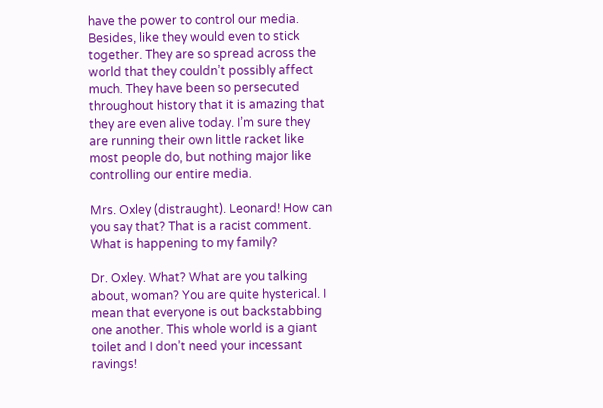have the power to control our media. Besides, like they would even to stick together. They are so spread across the world that they couldn’t possibly affect much. They have been so persecuted throughout history that it is amazing that they are even alive today. I’m sure they are running their own little racket like most people do, but nothing major like controlling our entire media.

Mrs. Oxley (distraught). Leonard! How can you say that? That is a racist comment. What is happening to my family?

Dr. Oxley. What? What are you talking about, woman? You are quite hysterical. I mean that everyone is out backstabbing one another. This whole world is a giant toilet and I don’t need your incessant ravings!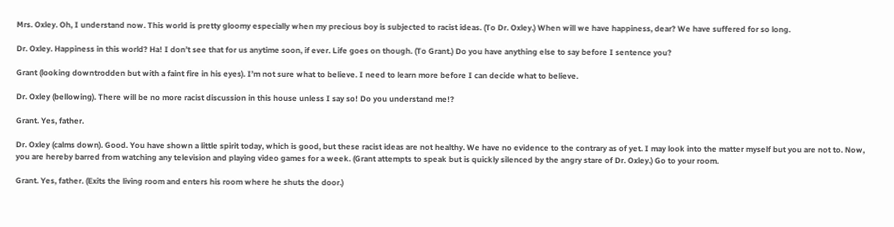Mrs. Oxley. Oh, I understand now. This world is pretty gloomy especially when my precious boy is subjected to racist ideas. (To Dr. Oxley.) When will we have happiness, dear? We have suffered for so long.

Dr. Oxley. Happiness in this world? Ha! I don’t see that for us anytime soon, if ever. Life goes on though. (To Grant.) Do you have anything else to say before I sentence you?

Grant (looking downtrodden but with a faint fire in his eyes). I’m not sure what to believe. I need to learn more before I can decide what to believe.

Dr. Oxley (bellowing). There will be no more racist discussion in this house unless I say so! Do you understand me!?

Grant. Yes, father.

Dr. Oxley (calms down). Good. You have shown a little spirit today, which is good, but these racist ideas are not healthy. We have no evidence to the contrary as of yet. I may look into the matter myself but you are not to. Now, you are hereby barred from watching any television and playing video games for a week. (Grant attempts to speak but is quickly silenced by the angry stare of Dr. Oxley.) Go to your room.

Grant. Yes, father. (Exits the living room and enters his room where he shuts the door.)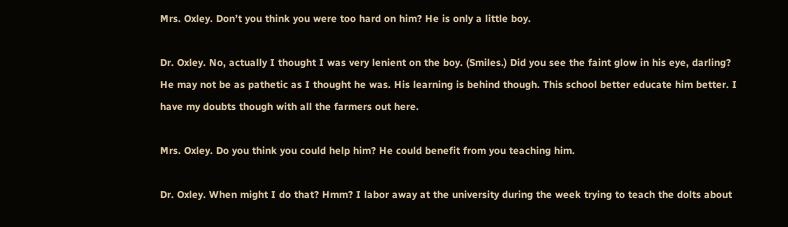Mrs. Oxley. Don’t you think you were too hard on him? He is only a little boy.

Dr. Oxley. No, actually I thought I was very lenient on the boy. (Smiles.) Did you see the faint glow in his eye, darling? He may not be as pathetic as I thought he was. His learning is behind though. This school better educate him better. I have my doubts though with all the farmers out here.

Mrs. Oxley. Do you think you could help him? He could benefit from you teaching him.

Dr. Oxley. When might I do that? Hmm? I labor away at the university during the week trying to teach the dolts about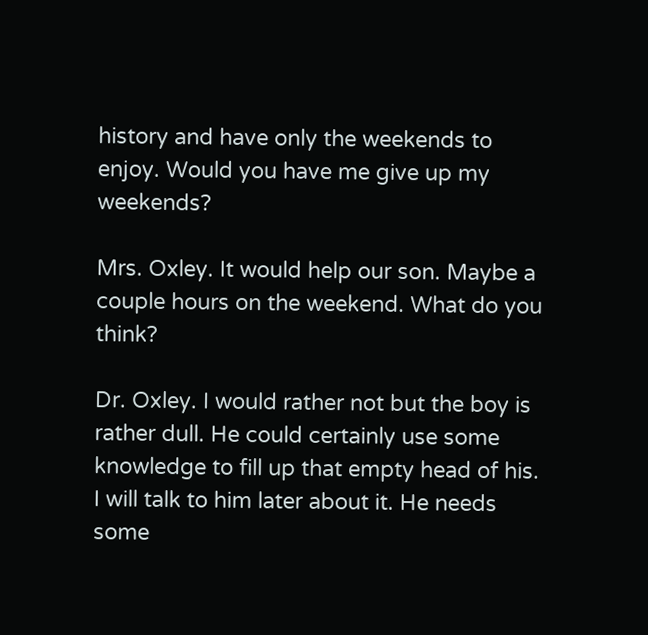history and have only the weekends to enjoy. Would you have me give up my weekends?

Mrs. Oxley. It would help our son. Maybe a couple hours on the weekend. What do you think?

Dr. Oxley. I would rather not but the boy is rather dull. He could certainly use some knowledge to fill up that empty head of his. I will talk to him later about it. He needs some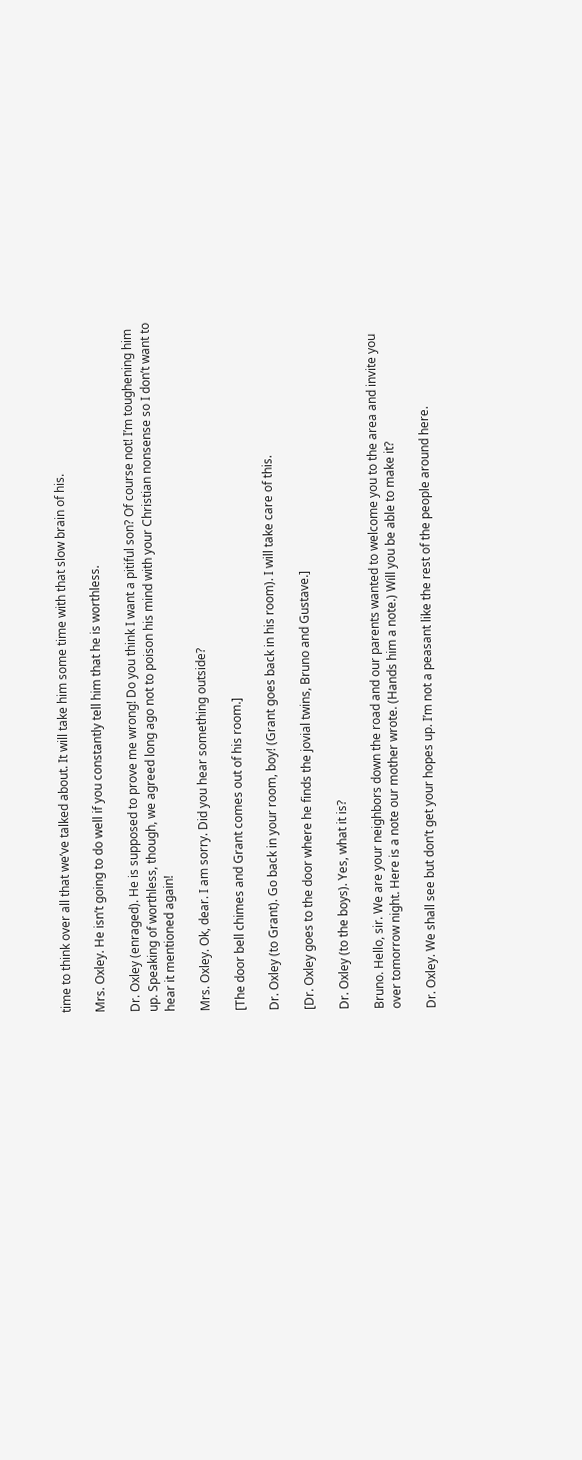time to think over all that we’ve talked about. It will take him some time with that slow brain of his.

Mrs. Oxley. He isn’t going to do well if you constantly tell him that he is worthless.

Dr. Oxley (enraged). He is supposed to prove me wrong! Do you think I want a pitiful son? Of course not! I’m toughening him up. Speaking of worthless, though, we agreed long ago not to poison his mind with your Christian nonsense so I don’t want to hear it mentioned again!

Mrs. Oxley. Ok, dear. I am sorry. Did you hear something outside?

[The door bell chimes and Grant comes out of his room.]

Dr. Oxley (to Grant). Go back in your room, boy! (Grant goes back in his room). I will take care of this.

[Dr. Oxley goes to the door where he finds the jovial twins, Bruno and Gustave.]

Dr. Oxley (to the boys). Yes, what it is?

Bruno. Hello, sir. We are your neighbors down the road and our parents wanted to welcome you to the area and invite you over tomorrow night. Here is a note our mother wrote. (Hands him a note.) Will you be able to make it?

Dr. Oxley. We shall see but don’t get your hopes up. I’m not a peasant like the rest of the people around here.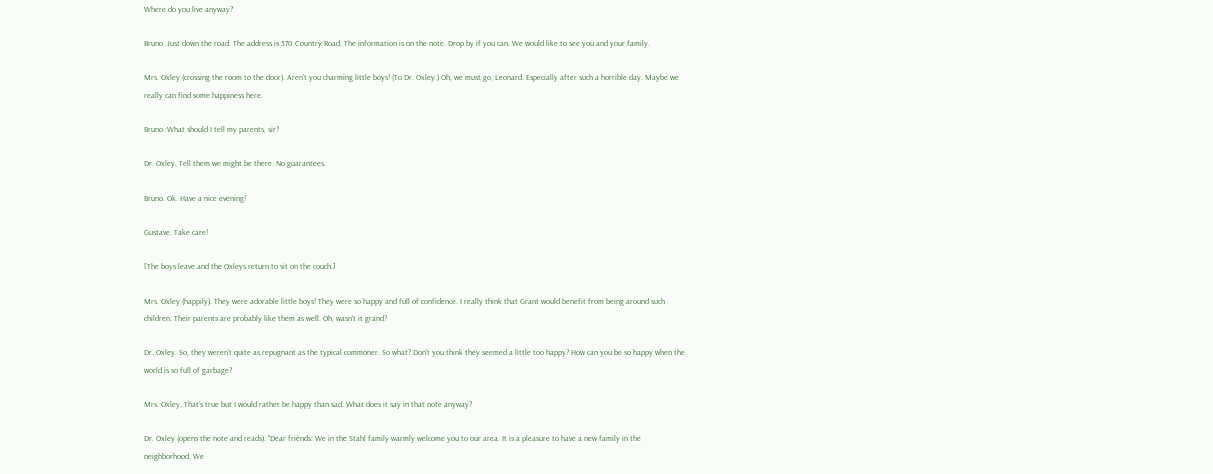Where do you live anyway?

Bruno. Just down the road. The address is 570 Country Road. The information is on the note. Drop by if you can. We would like to see you and your family.

Mrs. Oxley (crossing the room to the door). Aren’t you charming little boys! (To Dr. Oxley.) Oh, we must go, Leonard. Especially after such a horrible day. Maybe we really can find some happiness here.

Bruno. What should I tell my parents, sir?

Dr. Oxley. Tell them we might be there. No guarantees.

Bruno. Ok. Have a nice evening!

Gustave. Take care!

[The boys leave and the Oxleys return to sit on the couch.]

Mrs. Oxley (happily). They were adorable little boys! They were so happy and full of confidence. I really think that Grant would benefit from being around such children. Their parents are probably like them as well. Oh, wasn’t it grand?

Dr. Oxley. So, they weren’t quite as repugnant as the typical commoner. So what? Don’t you think they seemed a little too happy? How can you be so happy when the world is so full of garbage?

Mrs. Oxley. That’s true but I would rather be happy than sad. What does it say in that note anyway?

Dr. Oxley (opens the note and reads). "Dear friends: We in the Stahl family warmly welcome you to our area. It is a pleasure to have a new family in the neighborhood. We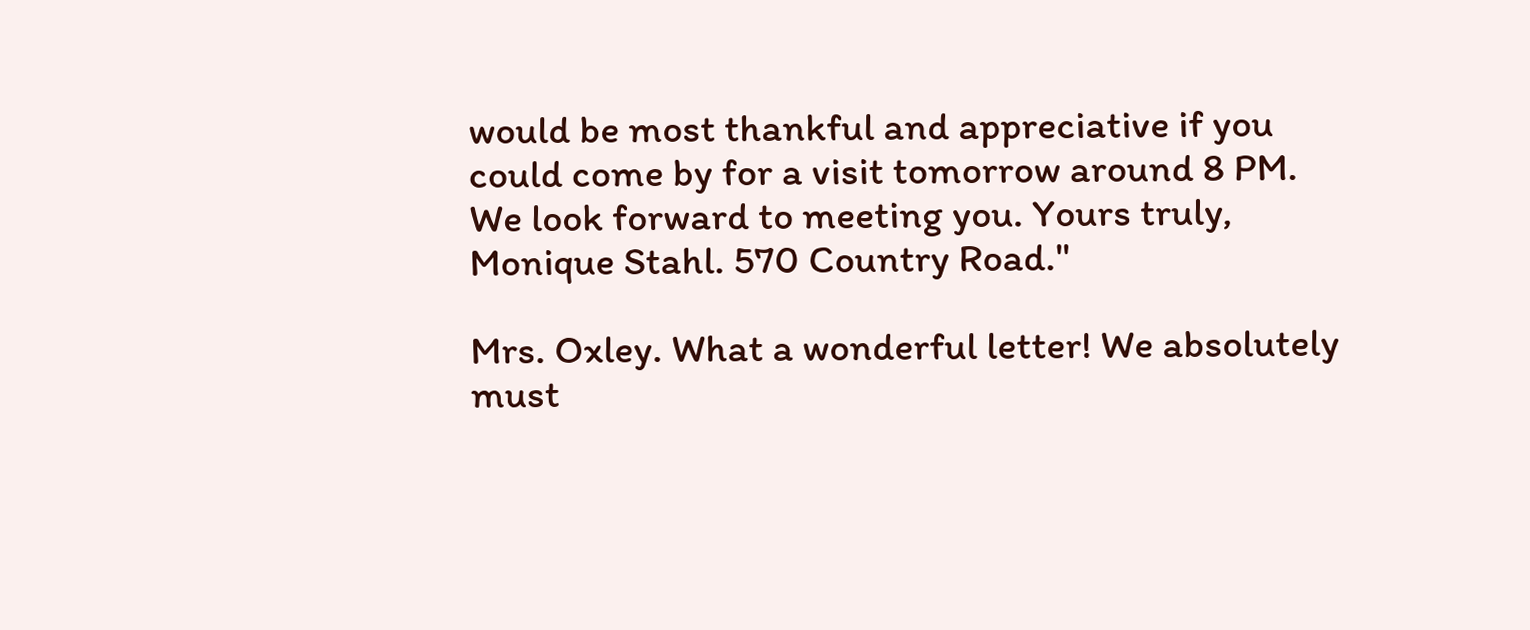would be most thankful and appreciative if you could come by for a visit tomorrow around 8 PM. We look forward to meeting you. Yours truly, Monique Stahl. 570 Country Road."

Mrs. Oxley. What a wonderful letter! We absolutely must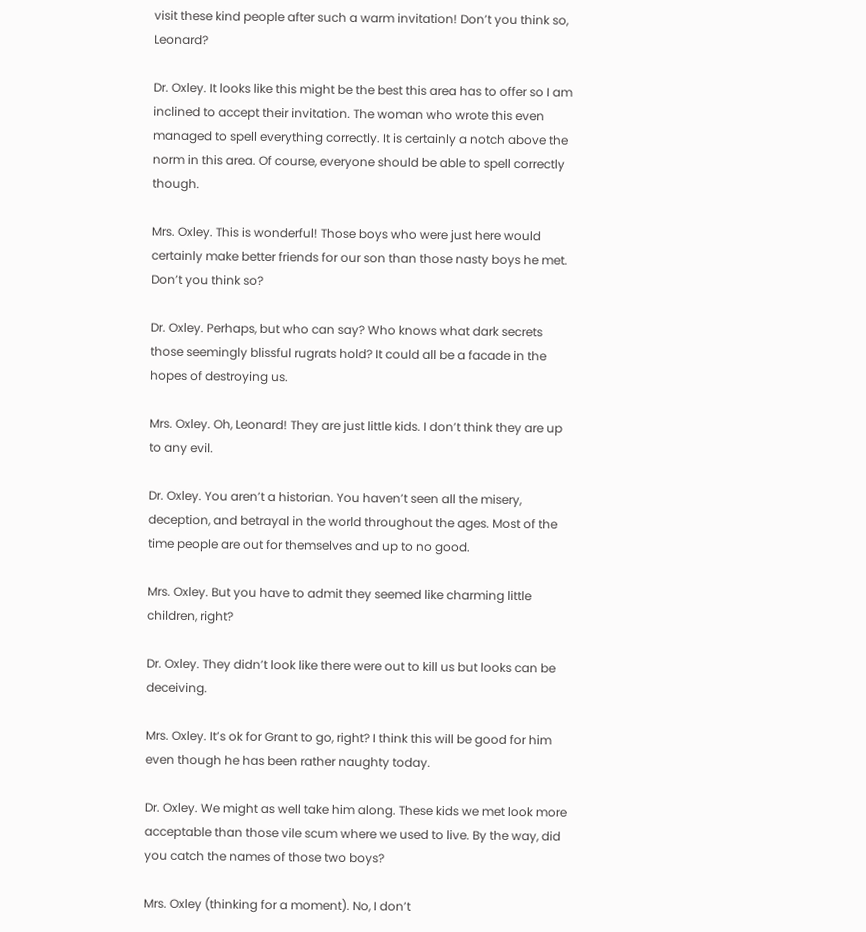visit these kind people after such a warm invitation! Don’t you think so, Leonard?

Dr. Oxley. It looks like this might be the best this area has to offer so I am inclined to accept their invitation. The woman who wrote this even managed to spell everything correctly. It is certainly a notch above the norm in this area. Of course, everyone should be able to spell correctly though.

Mrs. Oxley. This is wonderful! Those boys who were just here would certainly make better friends for our son than those nasty boys he met. Don’t you think so?

Dr. Oxley. Perhaps, but who can say? Who knows what dark secrets those seemingly blissful rugrats hold? It could all be a facade in the hopes of destroying us.

Mrs. Oxley. Oh, Leonard! They are just little kids. I don’t think they are up to any evil.

Dr. Oxley. You aren’t a historian. You haven’t seen all the misery, deception, and betrayal in the world throughout the ages. Most of the time people are out for themselves and up to no good.

Mrs. Oxley. But you have to admit they seemed like charming little children, right?

Dr. Oxley. They didn’t look like there were out to kill us but looks can be deceiving.

Mrs. Oxley. It’s ok for Grant to go, right? I think this will be good for him even though he has been rather naughty today.

Dr. Oxley. We might as well take him along. These kids we met look more acceptable than those vile scum where we used to live. By the way, did you catch the names of those two boys?

Mrs. Oxley (thinking for a moment). No, I don’t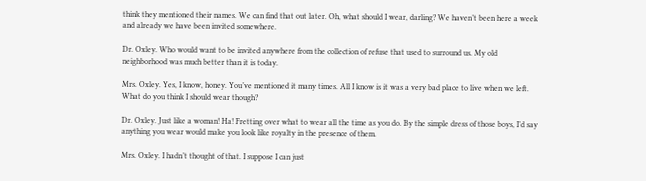think they mentioned their names. We can find that out later. Oh, what should I wear, darling? We haven’t been here a week and already we have been invited somewhere.

Dr. Oxley. Who would want to be invited anywhere from the collection of refuse that used to surround us. My old neighborhood was much better than it is today.

Mrs. Oxley. Yes, I know, honey. You’ve mentioned it many times. All I know is it was a very bad place to live when we left. What do you think I should wear though?

Dr. Oxley. Just like a woman! Ha! Fretting over what to wear all the time as you do. By the simple dress of those boys, I’d say anything you wear would make you look like royalty in the presence of them.

Mrs. Oxley. I hadn’t thought of that. I suppose I can just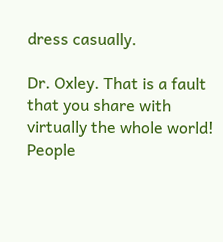dress casually.

Dr. Oxley. That is a fault that you share with virtually the whole world! People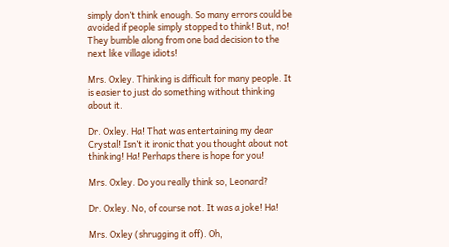simply don’t think enough. So many errors could be avoided if people simply stopped to think! But, no! They bumble along from one bad decision to the next like village idiots!

Mrs. Oxley. Thinking is difficult for many people. It is easier to just do something without thinking about it.

Dr. Oxley. Ha! That was entertaining my dear Crystal! Isn’t it ironic that you thought about not thinking! Ha! Perhaps there is hope for you!

Mrs. Oxley. Do you really think so, Leonard?

Dr. Oxley. No, of course not. It was a joke! Ha!

Mrs. Oxley (shrugging it off). Oh,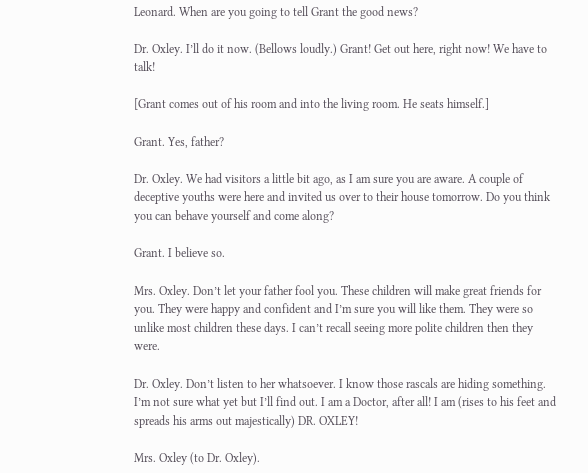Leonard. When are you going to tell Grant the good news?

Dr. Oxley. I’ll do it now. (Bellows loudly.) Grant! Get out here, right now! We have to talk!

[Grant comes out of his room and into the living room. He seats himself.]

Grant. Yes, father?

Dr. Oxley. We had visitors a little bit ago, as I am sure you are aware. A couple of deceptive youths were here and invited us over to their house tomorrow. Do you think you can behave yourself and come along?

Grant. I believe so.

Mrs. Oxley. Don’t let your father fool you. These children will make great friends for you. They were happy and confident and I’m sure you will like them. They were so unlike most children these days. I can’t recall seeing more polite children then they were.

Dr. Oxley. Don’t listen to her whatsoever. I know those rascals are hiding something. I’m not sure what yet but I’ll find out. I am a Doctor, after all! I am (rises to his feet and spreads his arms out majestically) DR. OXLEY!

Mrs. Oxley (to Dr. Oxley).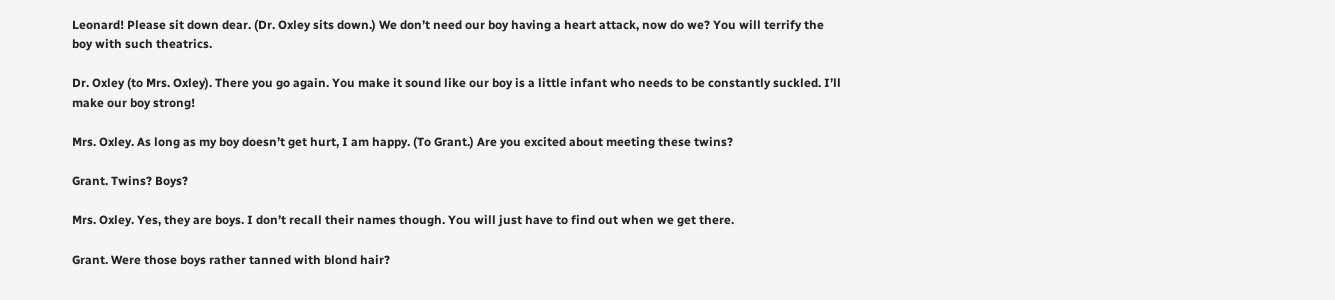Leonard! Please sit down dear. (Dr. Oxley sits down.) We don’t need our boy having a heart attack, now do we? You will terrify the boy with such theatrics.

Dr. Oxley (to Mrs. Oxley). There you go again. You make it sound like our boy is a little infant who needs to be constantly suckled. I’ll make our boy strong!

Mrs. Oxley. As long as my boy doesn’t get hurt, I am happy. (To Grant.) Are you excited about meeting these twins?

Grant. Twins? Boys?

Mrs. Oxley. Yes, they are boys. I don’t recall their names though. You will just have to find out when we get there.

Grant. Were those boys rather tanned with blond hair?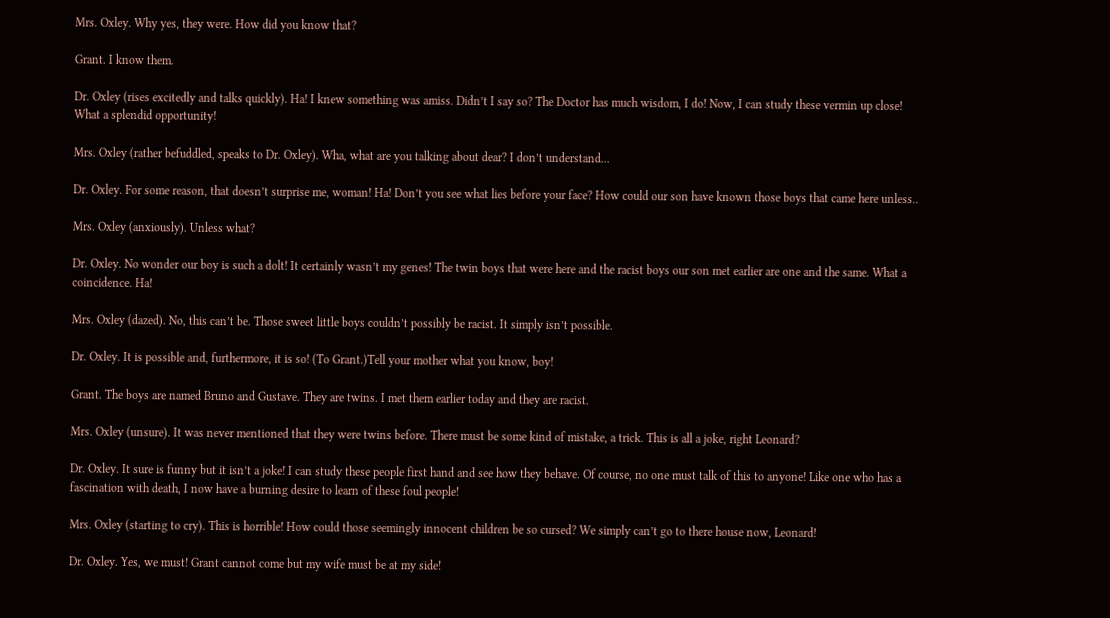Mrs. Oxley. Why yes, they were. How did you know that?

Grant. I know them.

Dr. Oxley (rises excitedly and talks quickly). Ha! I knew something was amiss. Didn’t I say so? The Doctor has much wisdom, I do! Now, I can study these vermin up close! What a splendid opportunity!

Mrs. Oxley (rather befuddled, speaks to Dr. Oxley). Wha, what are you talking about dear? I don’t understand...

Dr. Oxley. For some reason, that doesn’t surprise me, woman! Ha! Don’t you see what lies before your face? How could our son have known those boys that came here unless..

Mrs. Oxley (anxiously). Unless what?

Dr. Oxley. No wonder our boy is such a dolt! It certainly wasn’t my genes! The twin boys that were here and the racist boys our son met earlier are one and the same. What a coincidence. Ha!

Mrs. Oxley (dazed). No, this can’t be. Those sweet little boys couldn’t possibly be racist. It simply isn’t possible.

Dr. Oxley. It is possible and, furthermore, it is so! (To Grant.)Tell your mother what you know, boy!

Grant. The boys are named Bruno and Gustave. They are twins. I met them earlier today and they are racist.

Mrs. Oxley (unsure). It was never mentioned that they were twins before. There must be some kind of mistake, a trick. This is all a joke, right Leonard?

Dr. Oxley. It sure is funny but it isn’t a joke! I can study these people first hand and see how they behave. Of course, no one must talk of this to anyone! Like one who has a fascination with death, I now have a burning desire to learn of these foul people!

Mrs. Oxley (starting to cry). This is horrible! How could those seemingly innocent children be so cursed? We simply can’t go to there house now, Leonard!

Dr. Oxley. Yes, we must! Grant cannot come but my wife must be at my side!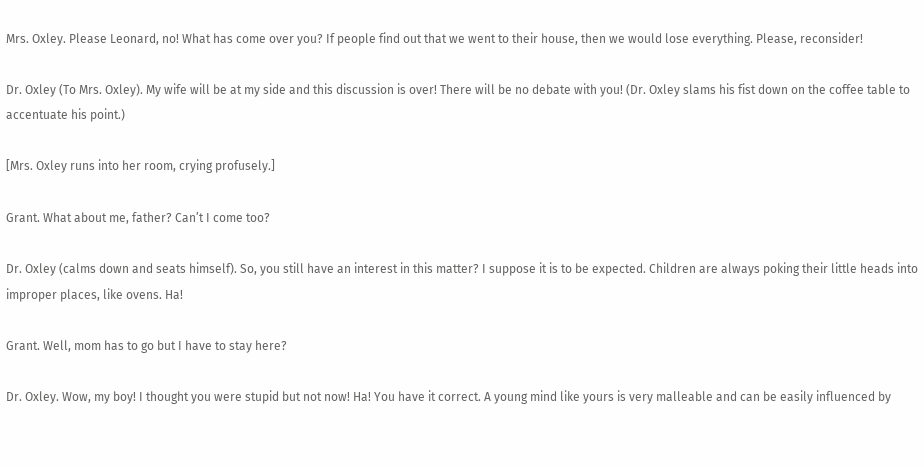Mrs. Oxley. Please Leonard, no! What has come over you? If people find out that we went to their house, then we would lose everything. Please, reconsider!

Dr. Oxley (To Mrs. Oxley). My wife will be at my side and this discussion is over! There will be no debate with you! (Dr. Oxley slams his fist down on the coffee table to accentuate his point.)

[Mrs. Oxley runs into her room, crying profusely.]

Grant. What about me, father? Can’t I come too?

Dr. Oxley (calms down and seats himself). So, you still have an interest in this matter? I suppose it is to be expected. Children are always poking their little heads into improper places, like ovens. Ha!

Grant. Well, mom has to go but I have to stay here?

Dr. Oxley. Wow, my boy! I thought you were stupid but not now! Ha! You have it correct. A young mind like yours is very malleable and can be easily influenced by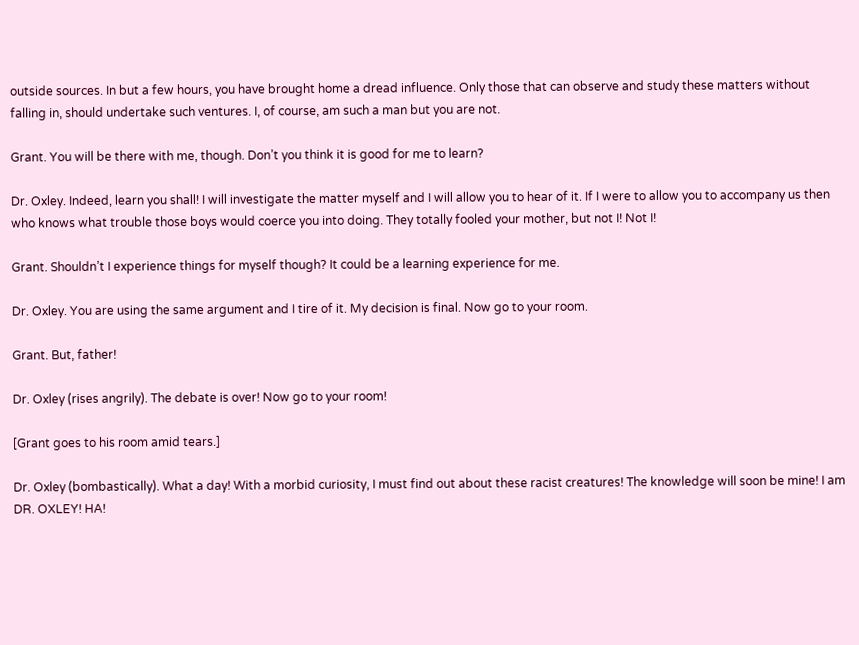outside sources. In but a few hours, you have brought home a dread influence. Only those that can observe and study these matters without falling in, should undertake such ventures. I, of course, am such a man but you are not.

Grant. You will be there with me, though. Don’t you think it is good for me to learn?

Dr. Oxley. Indeed, learn you shall! I will investigate the matter myself and I will allow you to hear of it. If I were to allow you to accompany us then who knows what trouble those boys would coerce you into doing. They totally fooled your mother, but not I! Not I!

Grant. Shouldn’t I experience things for myself though? It could be a learning experience for me.

Dr. Oxley. You are using the same argument and I tire of it. My decision is final. Now go to your room.

Grant. But, father!

Dr. Oxley (rises angrily). The debate is over! Now go to your room!

[Grant goes to his room amid tears.]

Dr. Oxley (bombastically). What a day! With a morbid curiosity, I must find out about these racist creatures! The knowledge will soon be mine! I am DR. OXLEY! HA!